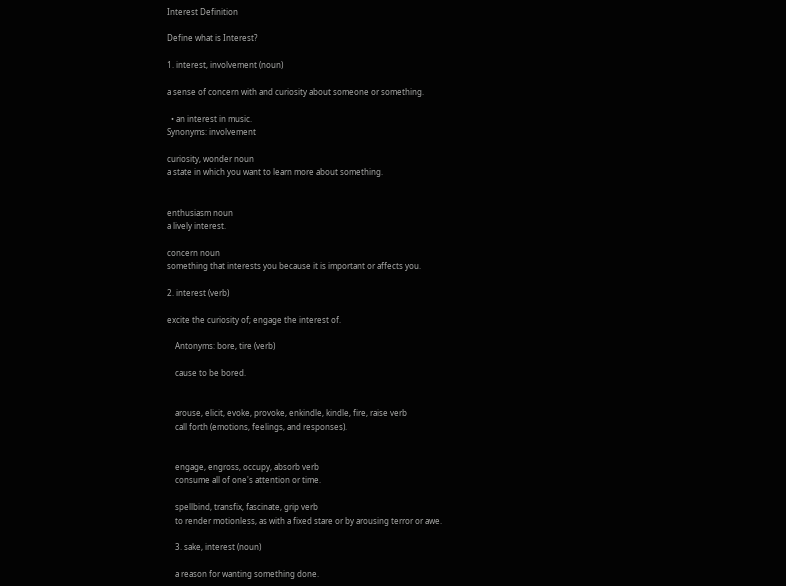Interest Definition

Define what is Interest?

1. interest, involvement (noun)

a sense of concern with and curiosity about someone or something.

  • an interest in music.
Synonyms: involvement

curiosity, wonder noun
a state in which you want to learn more about something.


enthusiasm noun
a lively interest.

concern noun
something that interests you because it is important or affects you.

2. interest (verb)

excite the curiosity of; engage the interest of.

    Antonyms: bore, tire (verb)

    cause to be bored.


    arouse, elicit, evoke, provoke, enkindle, kindle, fire, raise verb
    call forth (emotions, feelings, and responses).


    engage, engross, occupy, absorb verb
    consume all of one's attention or time.

    spellbind, transfix, fascinate, grip verb
    to render motionless, as with a fixed stare or by arousing terror or awe.

    3. sake, interest (noun)

    a reason for wanting something done.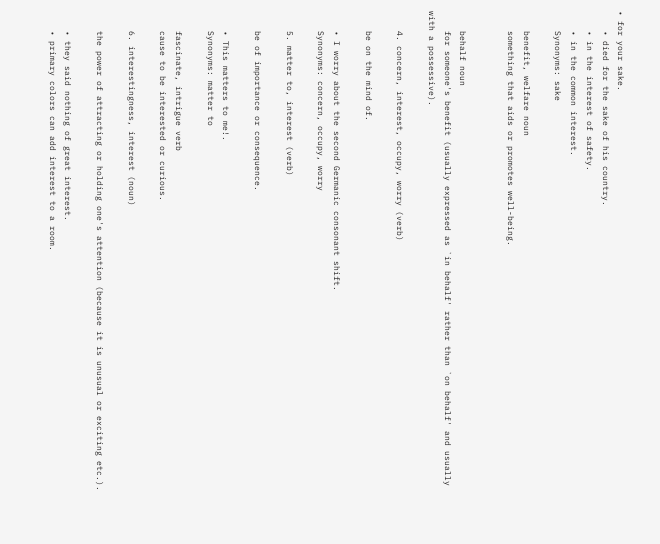• for your sake.
    • died for the sake of his country.
    • in the interest of safety.
    • in the common interest.
    Synonyms: sake

    benefit, welfare noun
    something that aids or promotes well-being.


    behalf noun
    for someone's benefit (usually expressed as `in behalf' rather than `on behalf' and usually with a possessive).

    4. concern, interest, occupy, worry (verb)

    be on the mind of.

    • I worry about the second Germanic consonant shift.
    Synonyms: concern, occupy, worry

    5. matter to, interest (verb)

    be of importance or consequence.

    • This matters to me!.
    Synonyms: matter to

    fascinate, intrigue verb
    cause to be interested or curious.

    6. interestingness, interest (noun)

    the power of attracting or holding one's attention (because it is unusual or exciting etc.).

    • they said nothing of great interest.
    • primary colors can add interest to a room.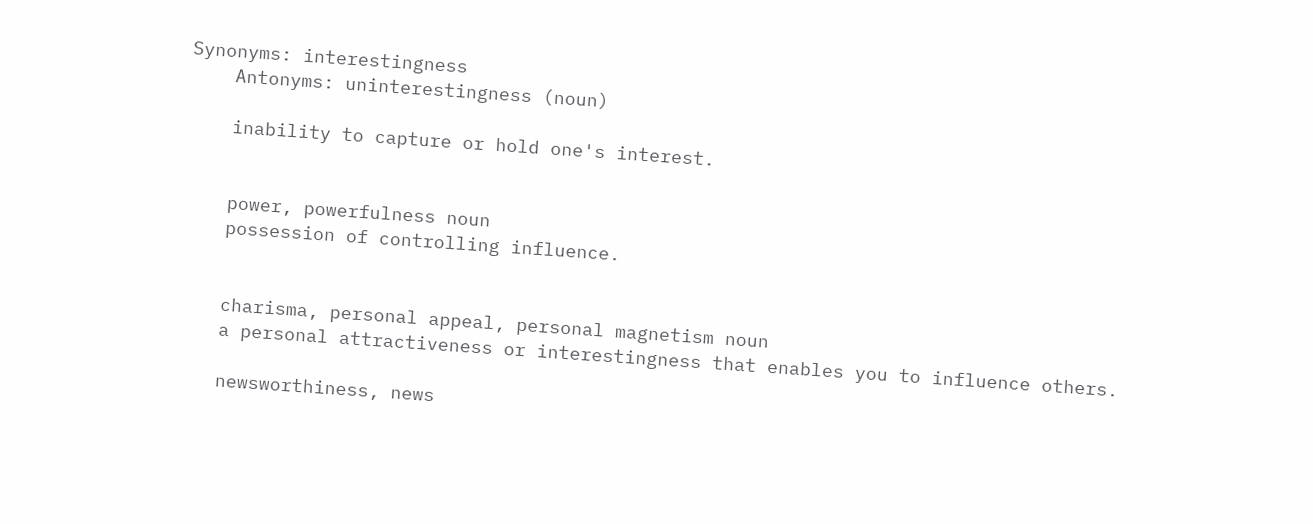Synonyms: interestingness
    Antonyms: uninterestingness (noun)

    inability to capture or hold one's interest.


    power, powerfulness noun
    possession of controlling influence.


    charisma, personal appeal, personal magnetism noun
    a personal attractiveness or interestingness that enables you to influence others.

    newsworthiness, news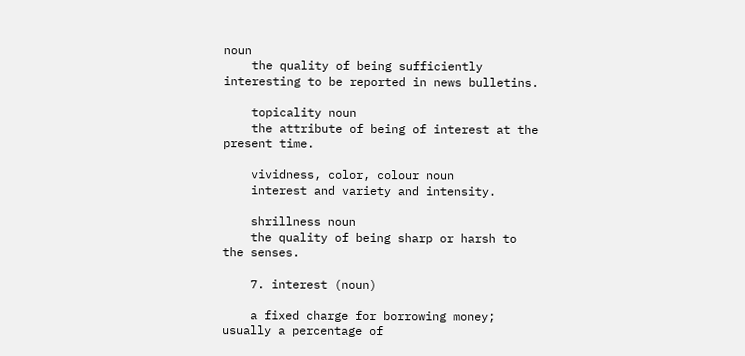noun
    the quality of being sufficiently interesting to be reported in news bulletins.

    topicality noun
    the attribute of being of interest at the present time.

    vividness, color, colour noun
    interest and variety and intensity.

    shrillness noun
    the quality of being sharp or harsh to the senses.

    7. interest (noun)

    a fixed charge for borrowing money; usually a percentage of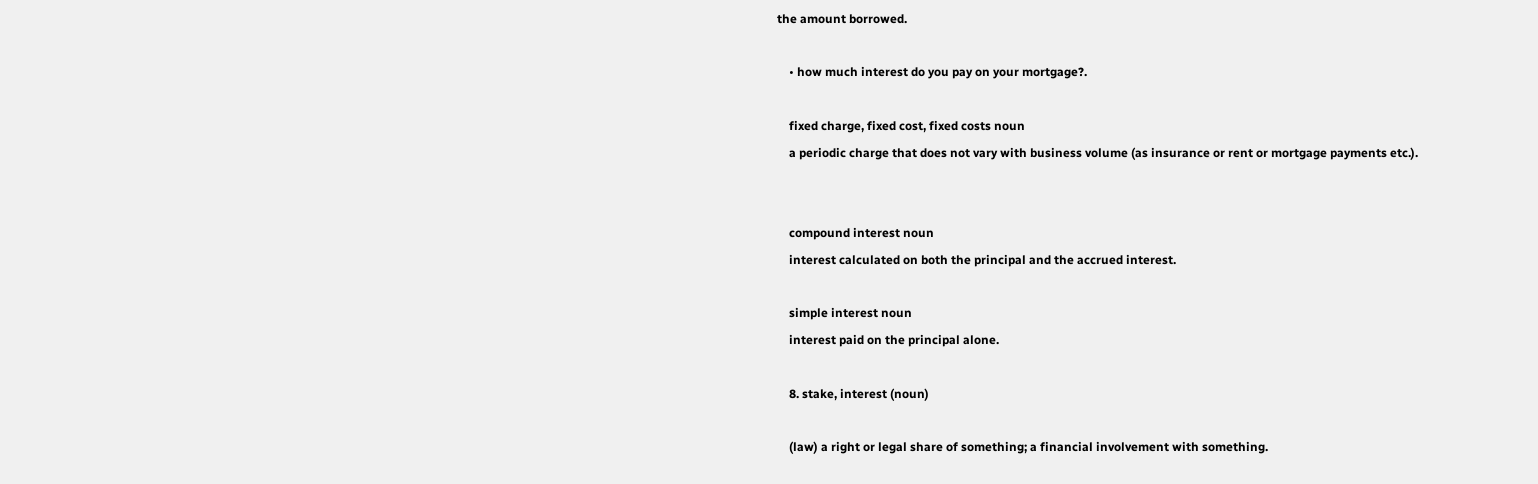the amount borrowed.

    • how much interest do you pay on your mortgage?.

    fixed charge, fixed cost, fixed costs noun
    a periodic charge that does not vary with business volume (as insurance or rent or mortgage payments etc.).


    compound interest noun
    interest calculated on both the principal and the accrued interest.

    simple interest noun
    interest paid on the principal alone.

    8. stake, interest (noun)

    (law) a right or legal share of something; a financial involvement with something.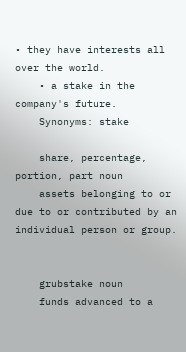• they have interests all over the world.
    • a stake in the company's future.
    Synonyms: stake

    share, percentage, portion, part noun
    assets belonging to or due to or contributed by an individual person or group.


    grubstake noun
    funds advanced to a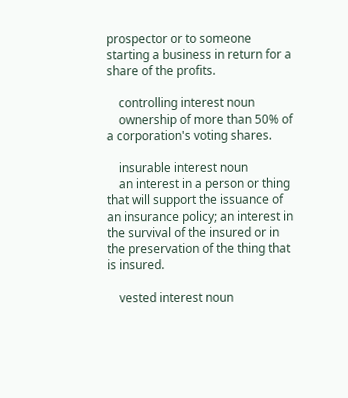prospector or to someone starting a business in return for a share of the profits.

    controlling interest noun
    ownership of more than 50% of a corporation's voting shares.

    insurable interest noun
    an interest in a person or thing that will support the issuance of an insurance policy; an interest in the survival of the insured or in the preservation of the thing that is insured.

    vested interest noun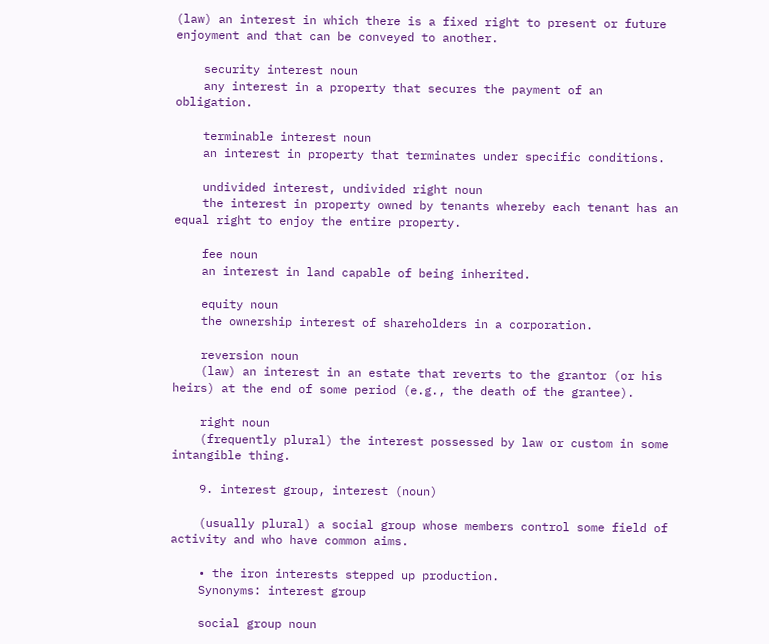(law) an interest in which there is a fixed right to present or future enjoyment and that can be conveyed to another.

    security interest noun
    any interest in a property that secures the payment of an obligation.

    terminable interest noun
    an interest in property that terminates under specific conditions.

    undivided interest, undivided right noun
    the interest in property owned by tenants whereby each tenant has an equal right to enjoy the entire property.

    fee noun
    an interest in land capable of being inherited.

    equity noun
    the ownership interest of shareholders in a corporation.

    reversion noun
    (law) an interest in an estate that reverts to the grantor (or his heirs) at the end of some period (e.g., the death of the grantee).

    right noun
    (frequently plural) the interest possessed by law or custom in some intangible thing.

    9. interest group, interest (noun)

    (usually plural) a social group whose members control some field of activity and who have common aims.

    • the iron interests stepped up production.
    Synonyms: interest group

    social group noun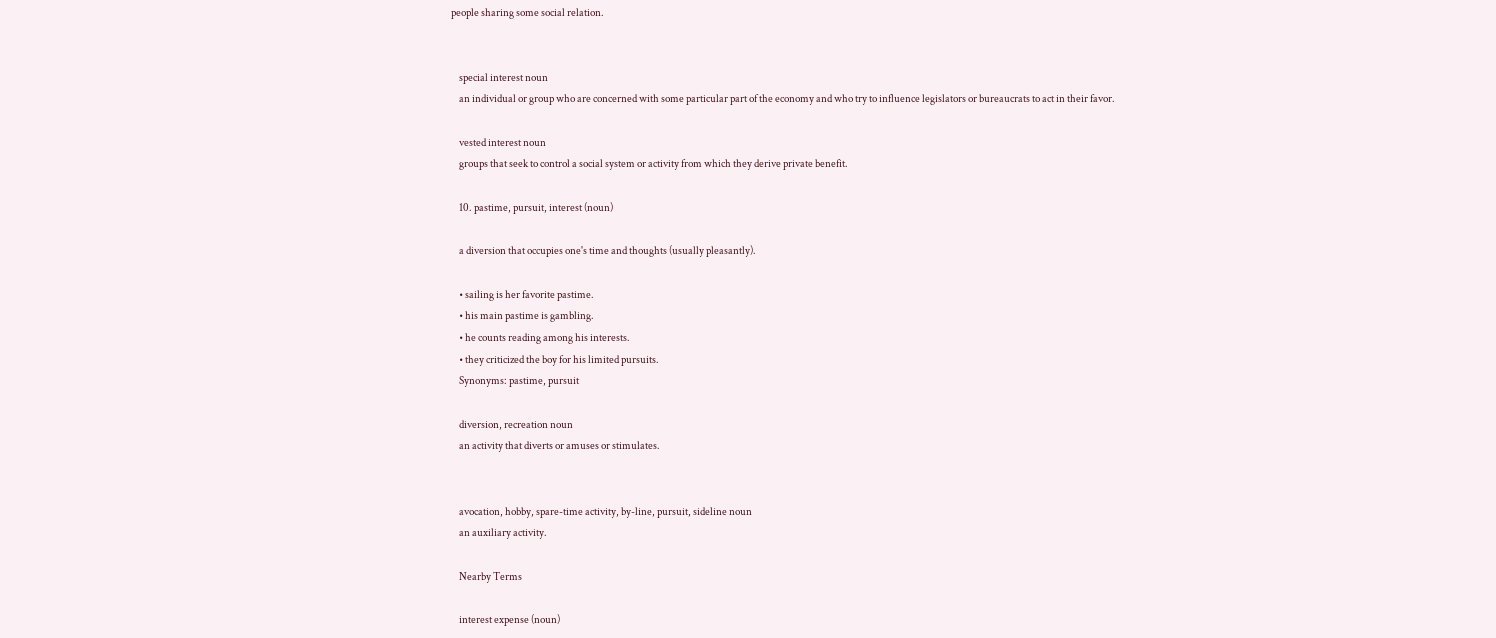people sharing some social relation.


    special interest noun
    an individual or group who are concerned with some particular part of the economy and who try to influence legislators or bureaucrats to act in their favor.

    vested interest noun
    groups that seek to control a social system or activity from which they derive private benefit.

    10. pastime, pursuit, interest (noun)

    a diversion that occupies one's time and thoughts (usually pleasantly).

    • sailing is her favorite pastime.
    • his main pastime is gambling.
    • he counts reading among his interests.
    • they criticized the boy for his limited pursuits.
    Synonyms: pastime, pursuit

    diversion, recreation noun
    an activity that diverts or amuses or stimulates.


    avocation, hobby, spare-time activity, by-line, pursuit, sideline noun
    an auxiliary activity.

    Nearby Terms

    interest expense (noun)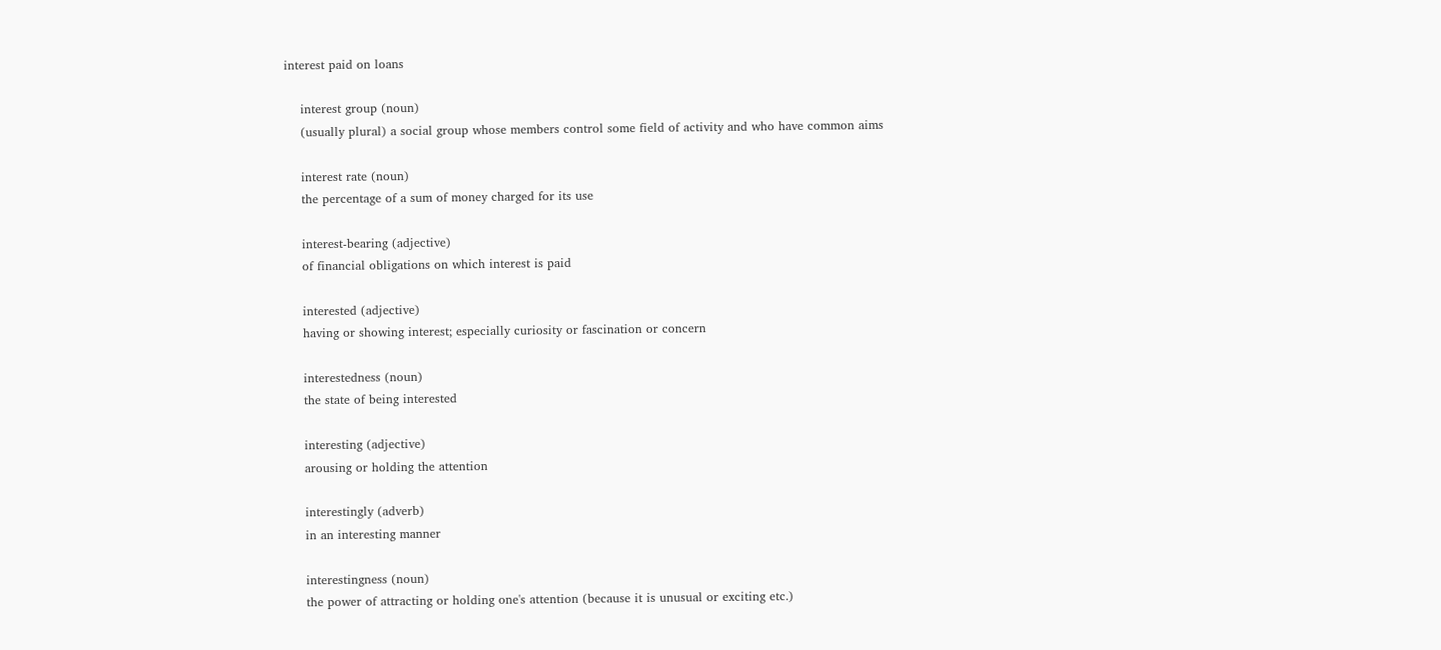interest paid on loans

    interest group (noun)
    (usually plural) a social group whose members control some field of activity and who have common aims

    interest rate (noun)
    the percentage of a sum of money charged for its use

    interest-bearing (adjective)
    of financial obligations on which interest is paid

    interested (adjective)
    having or showing interest; especially curiosity or fascination or concern

    interestedness (noun)
    the state of being interested

    interesting (adjective)
    arousing or holding the attention

    interestingly (adverb)
    in an interesting manner

    interestingness (noun)
    the power of attracting or holding one's attention (because it is unusual or exciting etc.)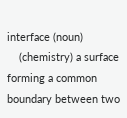interface (noun)
    (chemistry) a surface forming a common boundary between two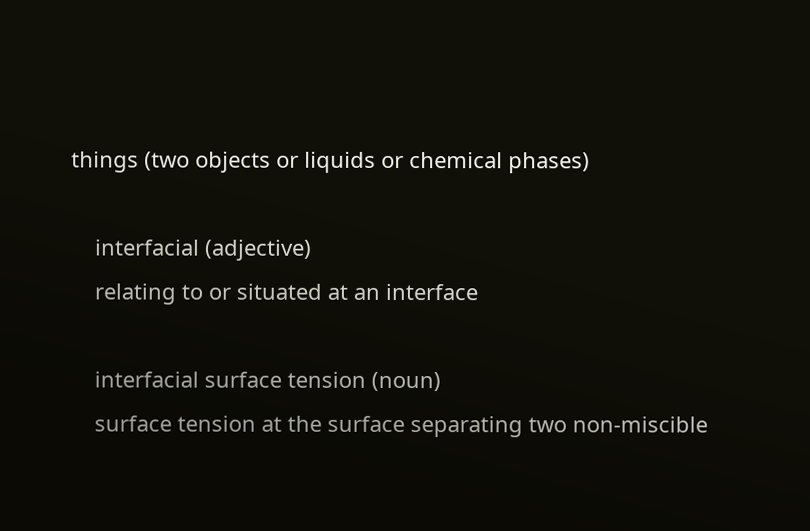things (two objects or liquids or chemical phases)

    interfacial (adjective)
    relating to or situated at an interface

    interfacial surface tension (noun)
    surface tension at the surface separating two non-miscible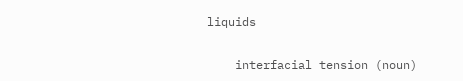liquids

    interfacial tension (noun)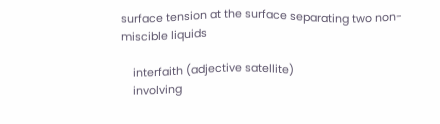surface tension at the surface separating two non-miscible liquids

    interfaith (adjective satellite)
    involving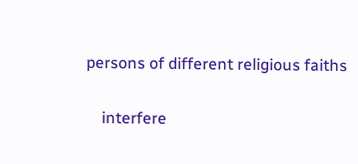persons of different religious faiths

    interfere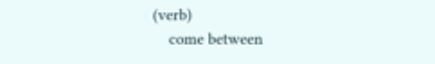(verb)
    come between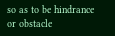so as to be hindrance or obstacle